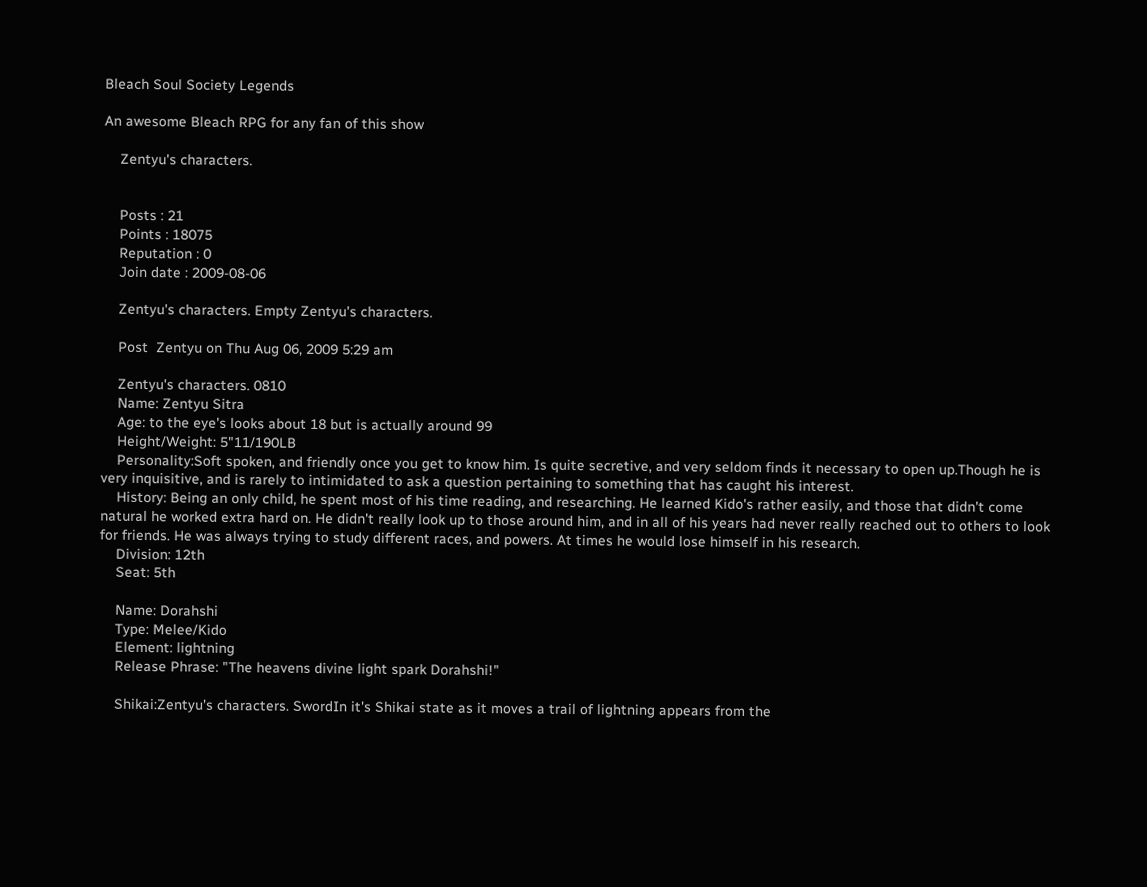Bleach Soul Society Legends

An awesome Bleach RPG for any fan of this show

    Zentyu's characters.


    Posts : 21
    Points : 18075
    Reputation : 0
    Join date : 2009-08-06

    Zentyu's characters. Empty Zentyu's characters.

    Post  Zentyu on Thu Aug 06, 2009 5:29 am

    Zentyu's characters. 0810
    Name: Zentyu Sitra
    Age: to the eye's looks about 18 but is actually around 99
    Height/Weight: 5"11/190LB
    Personality:Soft spoken, and friendly once you get to know him. Is quite secretive, and very seldom finds it necessary to open up.Though he is very inquisitive, and is rarely to intimidated to ask a question pertaining to something that has caught his interest.
    History: Being an only child, he spent most of his time reading, and researching. He learned Kido's rather easily, and those that didn't come natural he worked extra hard on. He didn't really look up to those around him, and in all of his years had never really reached out to others to look for friends. He was always trying to study different races, and powers. At times he would lose himself in his research.
    Division: 12th
    Seat: 5th

    Name: Dorahshi
    Type: Melee/Kido
    Element: lightning
    Release Phrase: "The heavens divine light spark Dorahshi!"

    Shikai:Zentyu's characters. SwordIn it's Shikai state as it moves a trail of lightning appears from the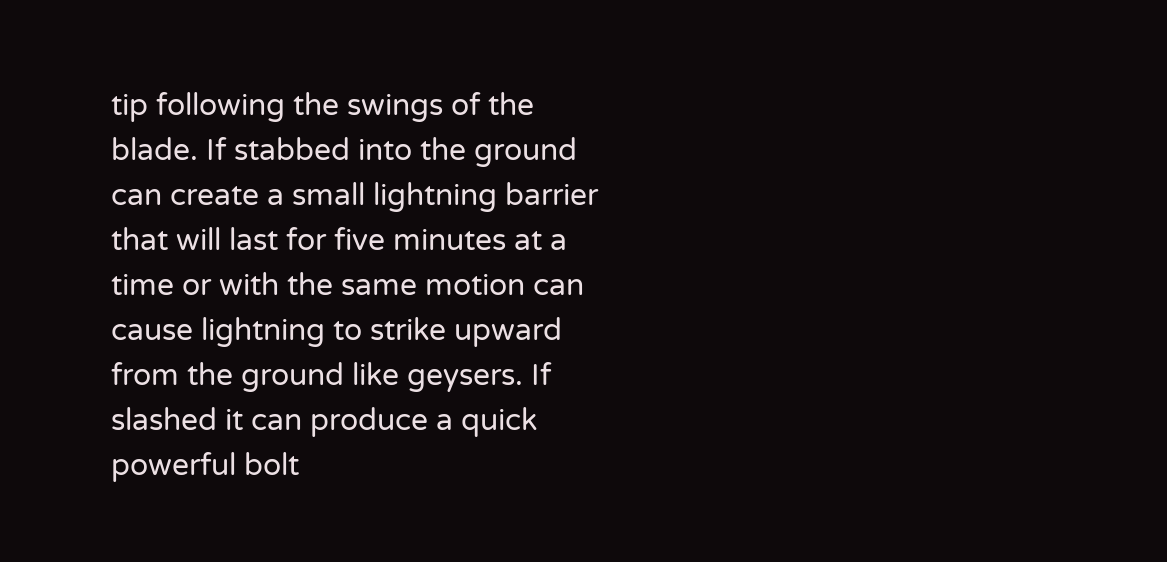tip following the swings of the blade. If stabbed into the ground can create a small lightning barrier that will last for five minutes at a time or with the same motion can cause lightning to strike upward from the ground like geysers. If slashed it can produce a quick powerful bolt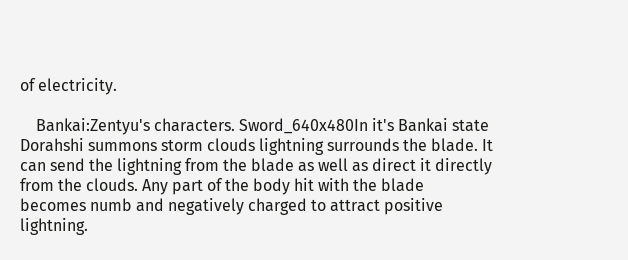of electricity.

    Bankai:Zentyu's characters. Sword_640x480In it's Bankai state Dorahshi summons storm clouds lightning surrounds the blade. It can send the lightning from the blade as well as direct it directly from the clouds. Any part of the body hit with the blade becomes numb and negatively charged to attract positive lightning.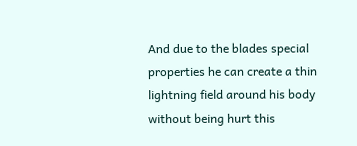And due to the blades special properties he can create a thin lightning field around his body without being hurt this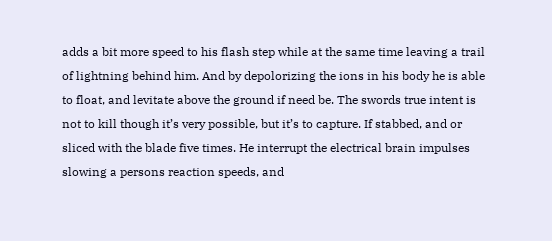adds a bit more speed to his flash step while at the same time leaving a trail of lightning behind him. And by depolorizing the ions in his body he is able to float, and levitate above the ground if need be. The swords true intent is not to kill though it’s very possible, but it’s to capture. If stabbed, and or sliced with the blade five times. He interrupt the electrical brain impulses slowing a persons reaction speeds, and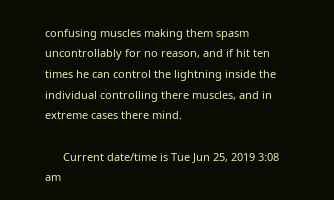confusing muscles making them spasm uncontrollably for no reason, and if hit ten times he can control the lightning inside the individual controlling there muscles, and in extreme cases there mind.

      Current date/time is Tue Jun 25, 2019 3:08 am